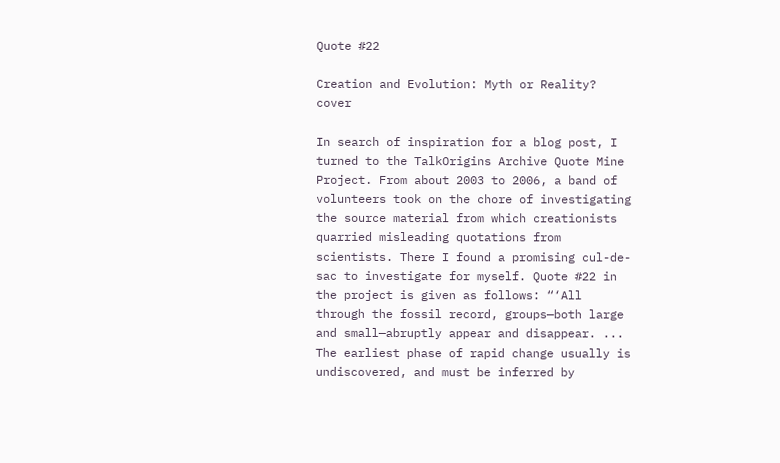Quote #22

Creation and Evolution: Myth or Reality? cover

In search of inspiration for a blog post, I turned to the TalkOrigins Archive Quote Mine Project. From about 2003 to 2006, a band of volunteers took on the chore of investigating the source material from which creationists quarried misleading quotations from scientists. There I found a promising cul-de-sac to investigate for myself. Quote #22 in the project is given as follows: “‘All through the fossil record, groups—both large and small—abruptly appear and disappear. ... The earliest phase of rapid change usually is undiscovered, and must be inferred by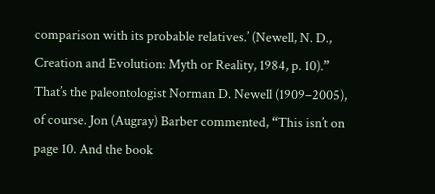comparison with its probable relatives.’ (Newell, N. D., Creation and Evolution: Myth or Reality, 1984, p. 10).” That’s the paleontologist Norman D. Newell (1909–2005), of course. Jon (Augray) Barber commented, “This isn’t on page 10. And the book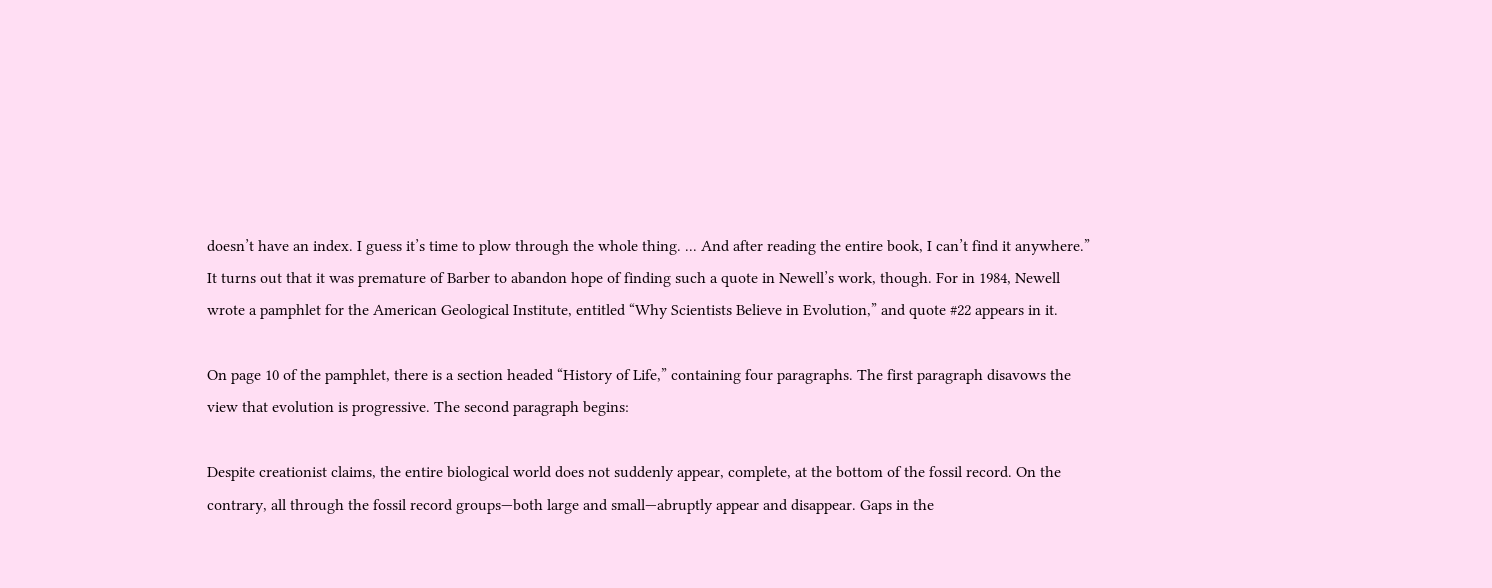doesn’t have an index. I guess it’s time to plow through the whole thing. ... And after reading the entire book, I can’t find it anywhere.” It turns out that it was premature of Barber to abandon hope of finding such a quote in Newell’s work, though. For in 1984, Newell wrote a pamphlet for the American Geological Institute, entitled “Why Scientists Believe in Evolution,” and quote #22 appears in it.

On page 10 of the pamphlet, there is a section headed “History of Life,” containing four paragraphs. The first paragraph disavows the view that evolution is progressive. The second paragraph begins:

Despite creationist claims, the entire biological world does not suddenly appear, complete, at the bottom of the fossil record. On the contrary, all through the fossil record groups—both large and small—abruptly appear and disappear. Gaps in the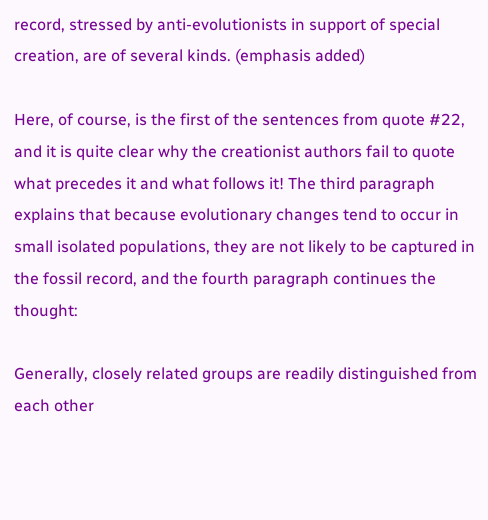record, stressed by anti-evolutionists in support of special creation, are of several kinds. (emphasis added)

Here, of course, is the first of the sentences from quote #22, and it is quite clear why the creationist authors fail to quote what precedes it and what follows it! The third paragraph explains that because evolutionary changes tend to occur in small isolated populations, they are not likely to be captured in the fossil record, and the fourth paragraph continues the thought:

Generally, closely related groups are readily distinguished from each other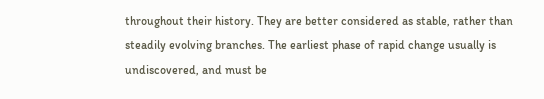throughout their history. They are better considered as stable, rather than steadily evolving branches. The earliest phase of rapid change usually is undiscovered, and must be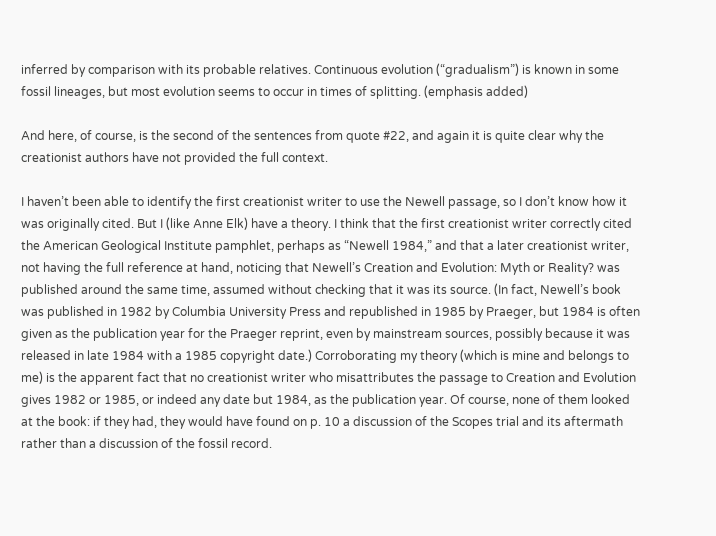inferred by comparison with its probable relatives. Continuous evolution (“gradualism”) is known in some fossil lineages, but most evolution seems to occur in times of splitting. (emphasis added)

And here, of course, is the second of the sentences from quote #22, and again it is quite clear why the creationist authors have not provided the full context.

I haven’t been able to identify the first creationist writer to use the Newell passage, so I don’t know how it was originally cited. But I (like Anne Elk) have a theory. I think that the first creationist writer correctly cited the American Geological Institute pamphlet, perhaps as “Newell 1984,” and that a later creationist writer, not having the full reference at hand, noticing that Newell’s Creation and Evolution: Myth or Reality? was published around the same time, assumed without checking that it was its source. (In fact, Newell’s book was published in 1982 by Columbia University Press and republished in 1985 by Praeger, but 1984 is often given as the publication year for the Praeger reprint, even by mainstream sources, possibly because it was released in late 1984 with a 1985 copyright date.) Corroborating my theory (which is mine and belongs to me) is the apparent fact that no creationist writer who misattributes the passage to Creation and Evolution gives 1982 or 1985, or indeed any date but 1984, as the publication year. Of course, none of them looked at the book: if they had, they would have found on p. 10 a discussion of the Scopes trial and its aftermath rather than a discussion of the fossil record.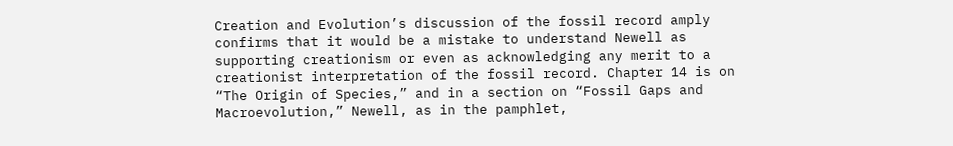Creation and Evolution’s discussion of the fossil record amply confirms that it would be a mistake to understand Newell as supporting creationism or even as acknowledging any merit to a creationist interpretation of the fossil record. Chapter 14 is on “The Origin of Species,” and in a section on “Fossil Gaps and Macroevolution,” Newell, as in the pamphlet,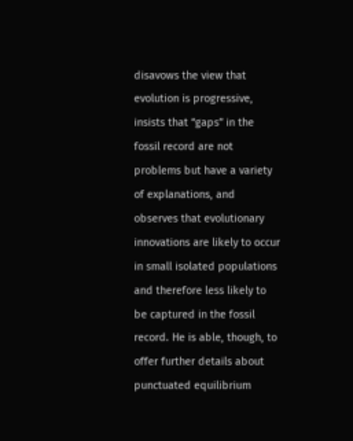disavows the view that evolution is progressive, insists that “gaps” in the fossil record are not problems but have a variety of explanations, and observes that evolutionary innovations are likely to occur in small isolated populations and therefore less likely to be captured in the fossil record. He is able, though, to offer further details about punctuated equilibrium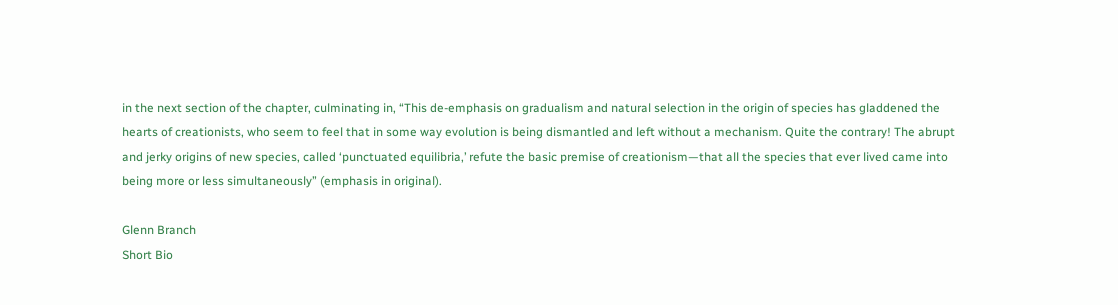in the next section of the chapter, culminating in, “This de-emphasis on gradualism and natural selection in the origin of species has gladdened the hearts of creationists, who seem to feel that in some way evolution is being dismantled and left without a mechanism. Quite the contrary! The abrupt and jerky origins of new species, called ‘punctuated equilibria,’ refute the basic premise of creationism—that all the species that ever lived came into being more or less simultaneously” (emphasis in original).

Glenn Branch
Short Bio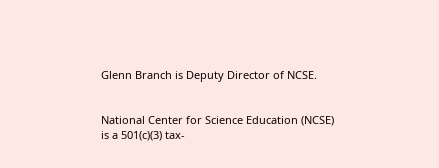Glenn Branch is Deputy Director of NCSE.


National Center for Science Education (NCSE) is a 501(c)(3) tax-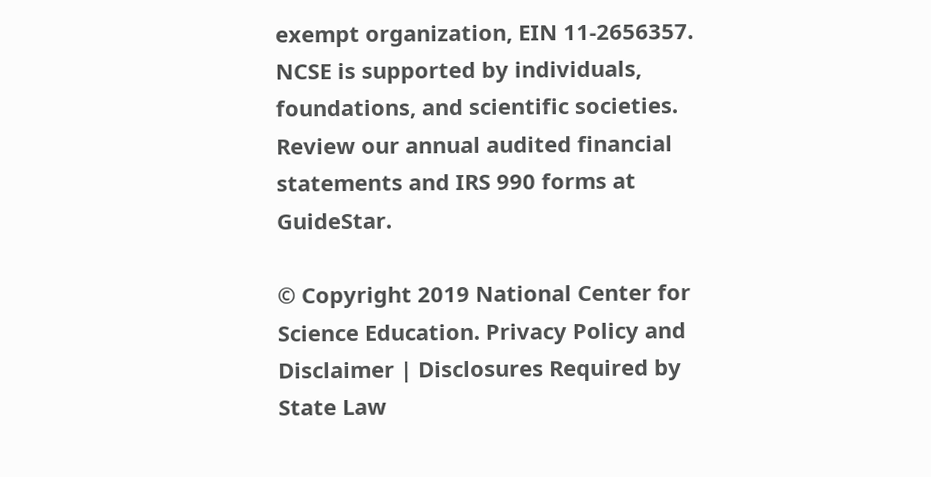exempt organization, EIN 11-2656357. NCSE is supported by individuals, foundations, and scientific societies. Review our annual audited financial statements and IRS 990 forms at GuideStar.

© Copyright 2019 National Center for Science Education. Privacy Policy and Disclaimer | Disclosures Required by State Law